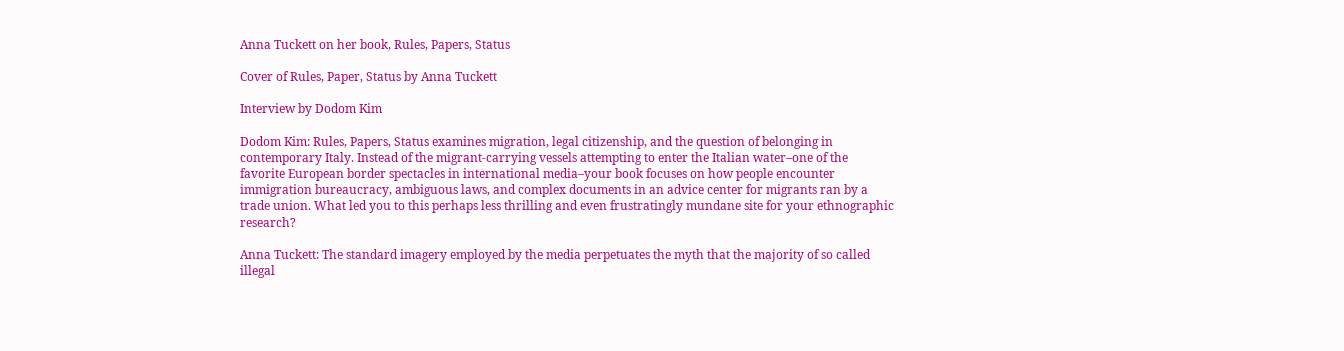Anna Tuckett on her book, Rules, Papers, Status

Cover of Rules, Paper, Status by Anna Tuckett

Interview by Dodom Kim

Dodom Kim: Rules, Papers, Status examines migration, legal citizenship, and the question of belonging in contemporary Italy. Instead of the migrant-carrying vessels attempting to enter the Italian water–one of the favorite European border spectacles in international media–your book focuses on how people encounter immigration bureaucracy, ambiguous laws, and complex documents in an advice center for migrants ran by a trade union. What led you to this perhaps less thrilling and even frustratingly mundane site for your ethnographic research?

Anna Tuckett: The standard imagery employed by the media perpetuates the myth that the majority of so called illegal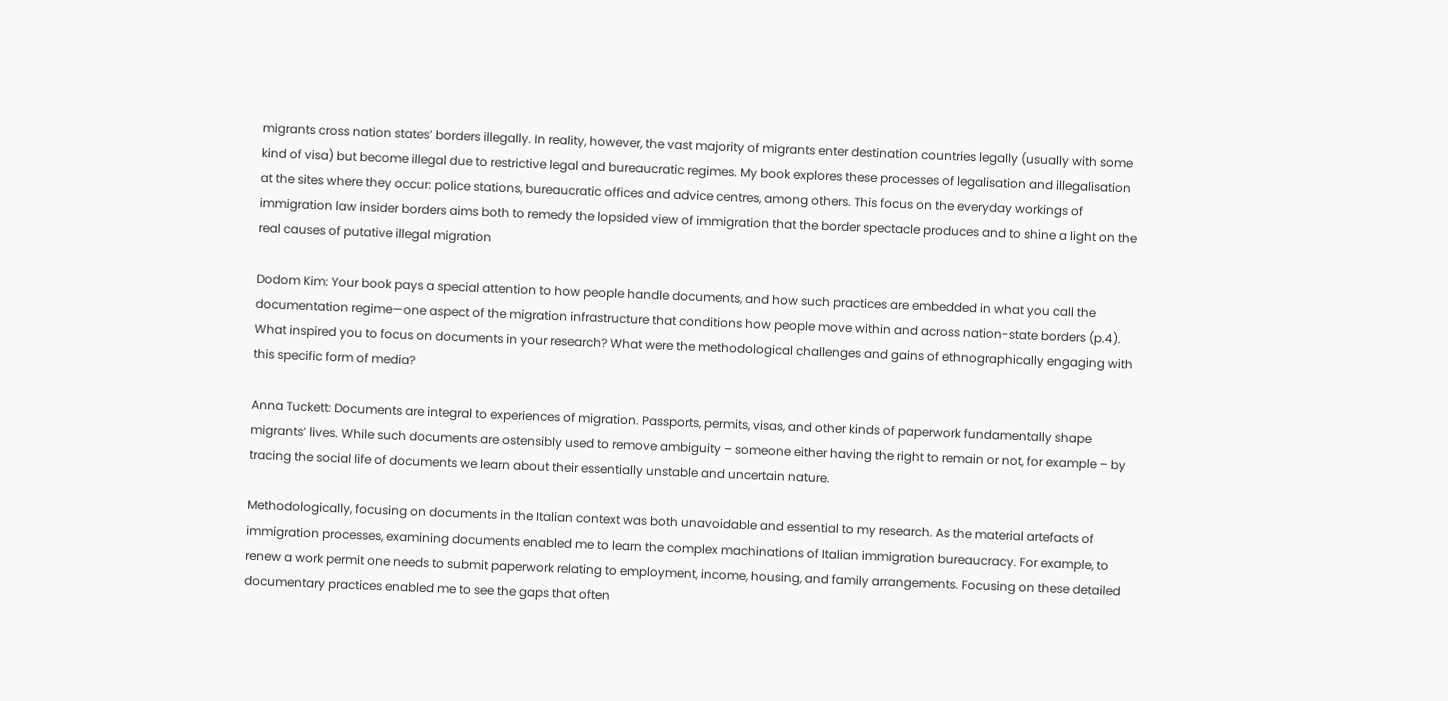migrants cross nation states’ borders illegally. In reality, however, the vast majority of migrants enter destination countries legally (usually with some kind of visa) but become illegal due to restrictive legal and bureaucratic regimes. My book explores these processes of legalisation and illegalisation at the sites where they occur: police stations, bureaucratic offices and advice centres, among others. This focus on the everyday workings of immigration law insider borders aims both to remedy the lopsided view of immigration that the border spectacle produces and to shine a light on the real causes of putative illegal migration

Dodom Kim: Your book pays a special attention to how people handle documents, and how such practices are embedded in what you call the documentation regime—one aspect of the migration infrastructure that conditions how people move within and across nation-state borders (p.4). What inspired you to focus on documents in your research? What were the methodological challenges and gains of ethnographically engaging with this specific form of media?

Anna Tuckett: Documents are integral to experiences of migration. Passports, permits, visas, and other kinds of paperwork fundamentally shape migrants’ lives. While such documents are ostensibly used to remove ambiguity – someone either having the right to remain or not, for example – by tracing the social life of documents we learn about their essentially unstable and uncertain nature.

Methodologically, focusing on documents in the Italian context was both unavoidable and essential to my research. As the material artefacts of immigration processes, examining documents enabled me to learn the complex machinations of Italian immigration bureaucracy. For example, to renew a work permit one needs to submit paperwork relating to employment, income, housing, and family arrangements. Focusing on these detailed documentary practices enabled me to see the gaps that often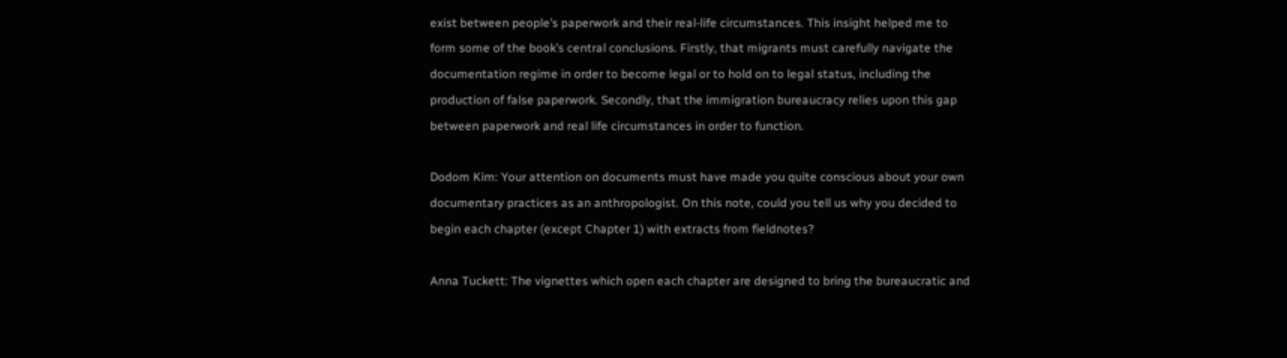exist between people’s paperwork and their real-life circumstances. This insight helped me to form some of the book’s central conclusions. Firstly, that migrants must carefully navigate the documentation regime in order to become legal or to hold on to legal status, including the production of false paperwork. Secondly, that the immigration bureaucracy relies upon this gap between paperwork and real life circumstances in order to function.

Dodom Kim: Your attention on documents must have made you quite conscious about your own documentary practices as an anthropologist. On this note, could you tell us why you decided to begin each chapter (except Chapter 1) with extracts from fieldnotes?

Anna Tuckett: The vignettes which open each chapter are designed to bring the bureaucratic and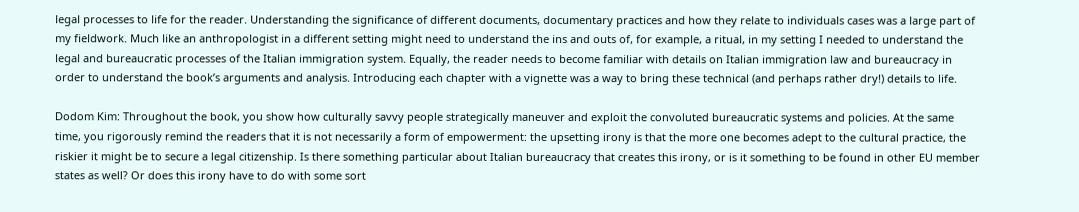legal processes to life for the reader. Understanding the significance of different documents, documentary practices and how they relate to individuals cases was a large part of my fieldwork. Much like an anthropologist in a different setting might need to understand the ins and outs of, for example, a ritual, in my setting I needed to understand the legal and bureaucratic processes of the Italian immigration system. Equally, the reader needs to become familiar with details on Italian immigration law and bureaucracy in order to understand the book’s arguments and analysis. Introducing each chapter with a vignette was a way to bring these technical (and perhaps rather dry!) details to life.

Dodom Kim: Throughout the book, you show how culturally savvy people strategically maneuver and exploit the convoluted bureaucratic systems and policies. At the same time, you rigorously remind the readers that it is not necessarily a form of empowerment: the upsetting irony is that the more one becomes adept to the cultural practice, the riskier it might be to secure a legal citizenship. Is there something particular about Italian bureaucracy that creates this irony, or is it something to be found in other EU member states as well? Or does this irony have to do with some sort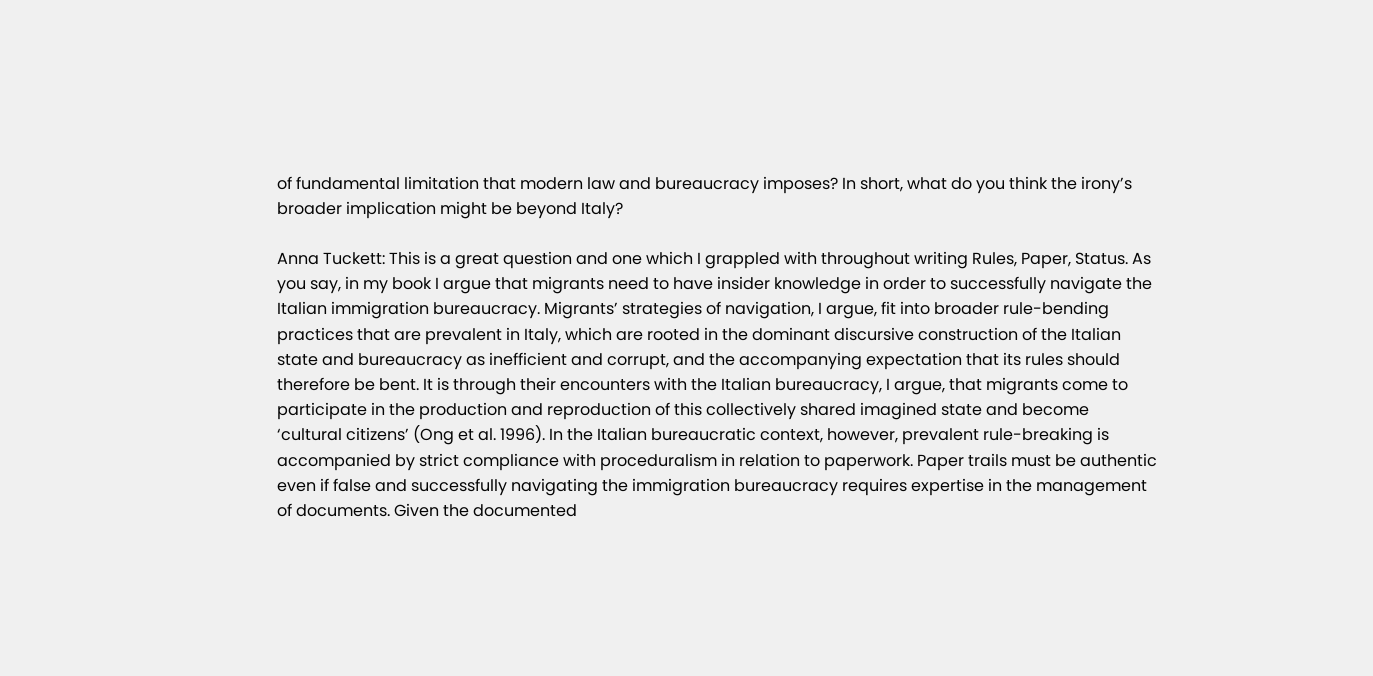of fundamental limitation that modern law and bureaucracy imposes? In short, what do you think the irony’s broader implication might be beyond Italy?

Anna Tuckett: This is a great question and one which I grappled with throughout writing Rules, Paper, Status. As you say, in my book I argue that migrants need to have insider knowledge in order to successfully navigate the Italian immigration bureaucracy. Migrants’ strategies of navigation, I argue, fit into broader rule-bending practices that are prevalent in Italy, which are rooted in the dominant discursive construction of the Italian state and bureaucracy as inefficient and corrupt, and the accompanying expectation that its rules should therefore be bent. It is through their encounters with the Italian bureaucracy, I argue, that migrants come to participate in the production and reproduction of this collectively shared imagined state and become ‘cultural citizens’ (Ong et al. 1996). In the Italian bureaucratic context, however, prevalent rule-breaking is accompanied by strict compliance with proceduralism in relation to paperwork. Paper trails must be authentic even if false and successfully navigating the immigration bureaucracy requires expertise in the management of documents. Given the documented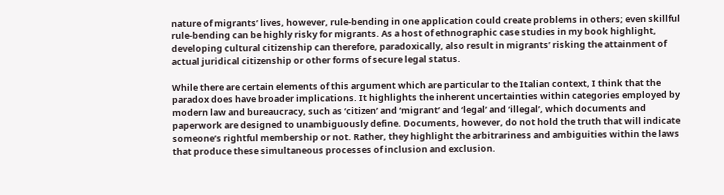nature of migrants’ lives, however, rule-bending in one application could create problems in others; even skillful rule-bending can be highly risky for migrants. As a host of ethnographic case studies in my book highlight, developing cultural citizenship can therefore, paradoxically, also result in migrants’ risking the attainment of actual juridical citizenship or other forms of secure legal status.

While there are certain elements of this argument which are particular to the Italian context, I think that the paradox does have broader implications. It highlights the inherent uncertainties within categories employed by modern law and bureaucracy, such as ‘citizen’ and ‘migrant’ and ‘legal’ and ‘illegal’, which documents and paperwork are designed to unambiguously define. Documents, however, do not hold the truth that will indicate someone’s rightful membership or not. Rather, they highlight the arbitrariness and ambiguities within the laws that produce these simultaneous processes of inclusion and exclusion.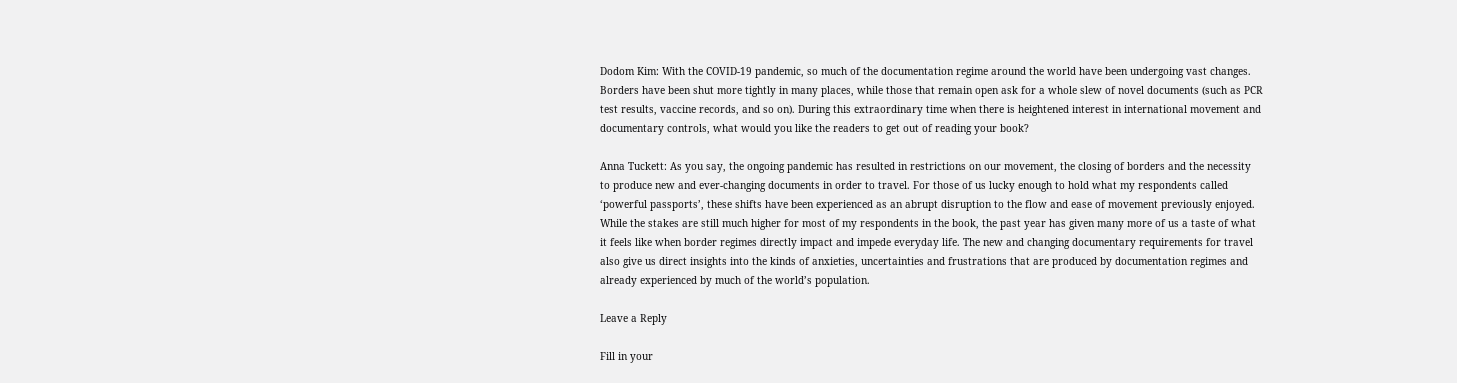Dodom Kim: With the COVID-19 pandemic, so much of the documentation regime around the world have been undergoing vast changes. Borders have been shut more tightly in many places, while those that remain open ask for a whole slew of novel documents (such as PCR test results, vaccine records, and so on). During this extraordinary time when there is heightened interest in international movement and documentary controls, what would you like the readers to get out of reading your book?

Anna Tuckett: As you say, the ongoing pandemic has resulted in restrictions on our movement, the closing of borders and the necessity to produce new and ever-changing documents in order to travel. For those of us lucky enough to hold what my respondents called ‘powerful passports’, these shifts have been experienced as an abrupt disruption to the flow and ease of movement previously enjoyed. While the stakes are still much higher for most of my respondents in the book, the past year has given many more of us a taste of what it feels like when border regimes directly impact and impede everyday life. The new and changing documentary requirements for travel also give us direct insights into the kinds of anxieties, uncertainties and frustrations that are produced by documentation regimes and already experienced by much of the world’s population.

Leave a Reply

Fill in your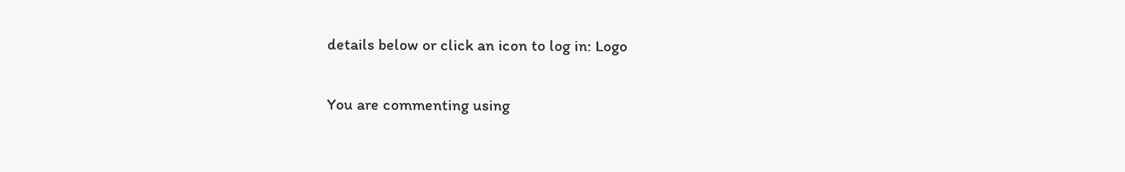details below or click an icon to log in: Logo

You are commenting using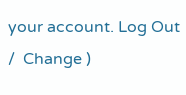your account. Log Out /  Change )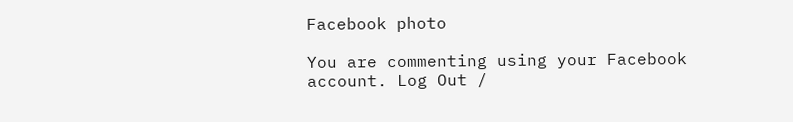Facebook photo

You are commenting using your Facebook account. Log Out /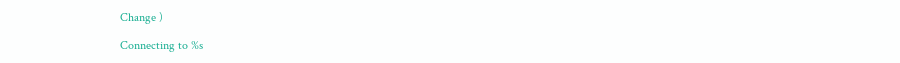Change )

Connecting to %s